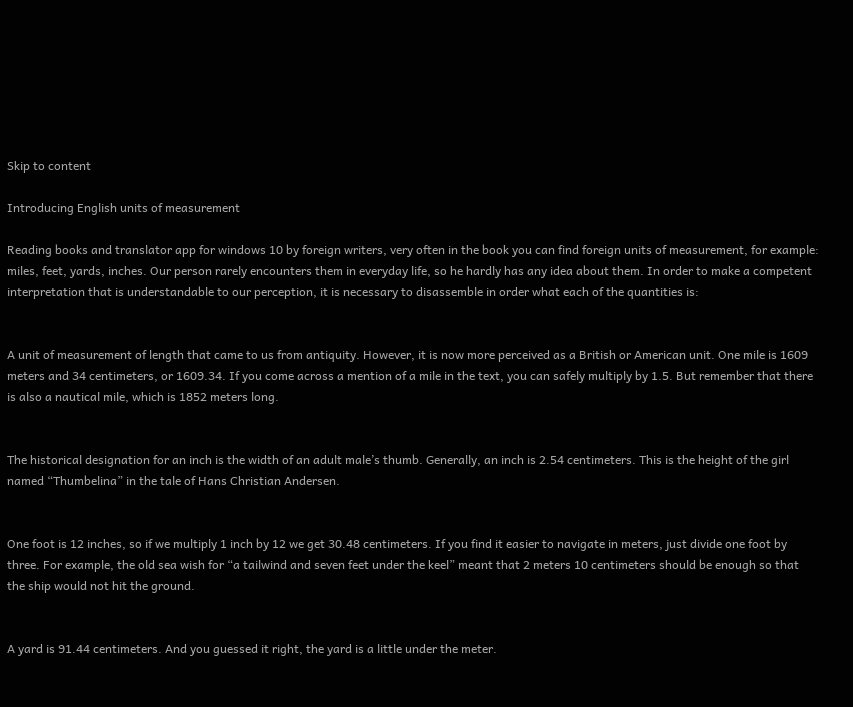Skip to content

Introducing English units of measurement

Reading books and translator app for windows 10 by foreign writers, very often in the book you can find foreign units of measurement, for example: miles, feet, yards, inches. Our person rarely encounters them in everyday life, so he hardly has any idea about them. In order to make a competent interpretation that is understandable to our perception, it is necessary to disassemble in order what each of the quantities is:


A unit of measurement of length that came to us from antiquity. However, it is now more perceived as a British or American unit. One mile is 1609 meters and 34 centimeters, or 1609.34. If you come across a mention of a mile in the text, you can safely multiply by 1.5. But remember that there is also a nautical mile, which is 1852 meters long.


The historical designation for an inch is the width of an adult male’s thumb. Generally, an inch is 2.54 centimeters. This is the height of the girl named “Thumbelina” in the tale of Hans Christian Andersen.


One foot is 12 inches, so if we multiply 1 inch by 12 we get 30.48 centimeters. If you find it easier to navigate in meters, just divide one foot by three. For example, the old sea wish for “a tailwind and seven feet under the keel” meant that 2 meters 10 centimeters should be enough so that the ship would not hit the ground.


A yard is 91.44 centimeters. And you guessed it right, the yard is a little under the meter.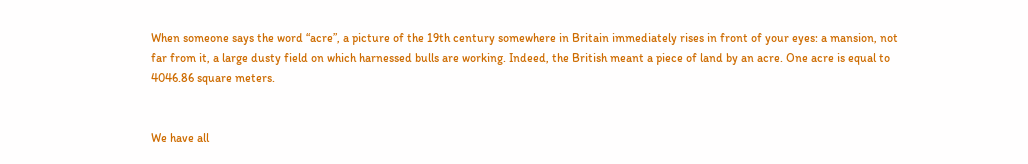When someone says the word “acre”, a picture of the 19th century somewhere in Britain immediately rises in front of your eyes: a mansion, not far from it, a large dusty field on which harnessed bulls are working. Indeed, the British meant a piece of land by an acre. One acre is equal to 4046.86 square meters.


We have all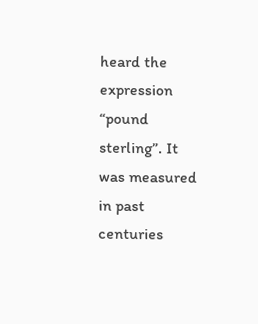heard the expression “pound sterling”. It was measured in past centuries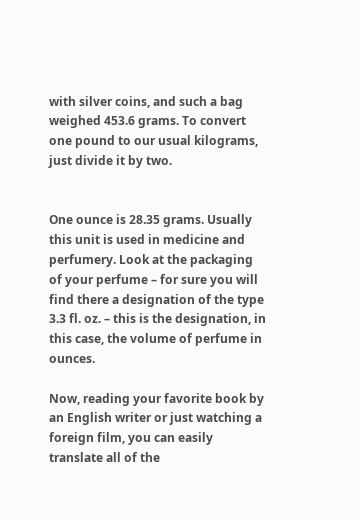with silver coins, and such a bag weighed 453.6 grams. To convert one pound to our usual kilograms, just divide it by two.


One ounce is 28.35 grams. Usually this unit is used in medicine and perfumery. Look at the packaging of your perfume – for sure you will find there a designation of the type 3.3 fl. oz. – this is the designation, in this case, the volume of perfume in ounces.

Now, reading your favorite book by an English writer or just watching a foreign film, you can easily translate all of the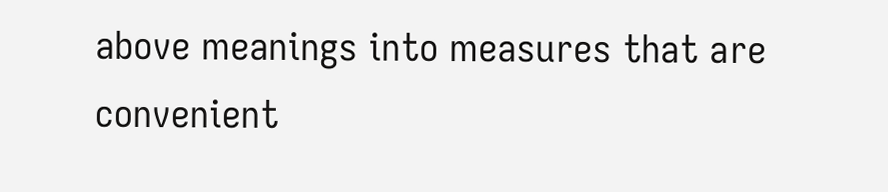above meanings into measures that are convenient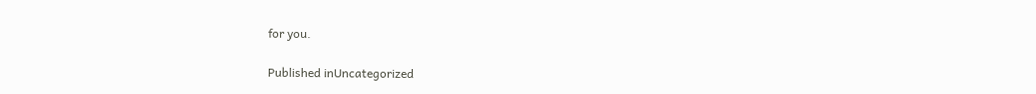for you.

Published inUncategorized